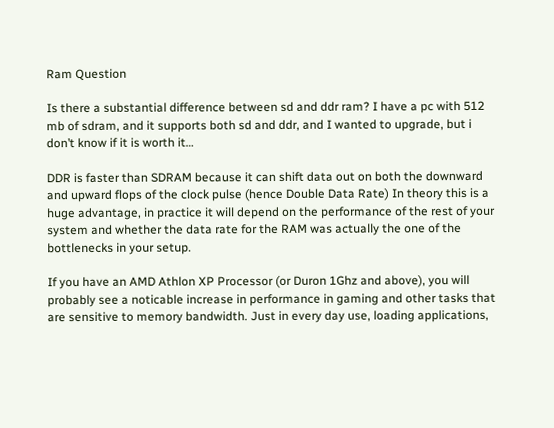Ram Question

Is there a substantial difference between sd and ddr ram? I have a pc with 512 mb of sdram, and it supports both sd and ddr, and I wanted to upgrade, but i don’t know if it is worth it…

DDR is faster than SDRAM because it can shift data out on both the downward and upward flops of the clock pulse (hence Double Data Rate) In theory this is a huge advantage, in practice it will depend on the performance of the rest of your system and whether the data rate for the RAM was actually the one of the bottlenecks in your setup.

If you have an AMD Athlon XP Processor (or Duron 1Ghz and above), you will probably see a noticable increase in performance in gaming and other tasks that are sensitive to memory bandwidth. Just in every day use, loading applications,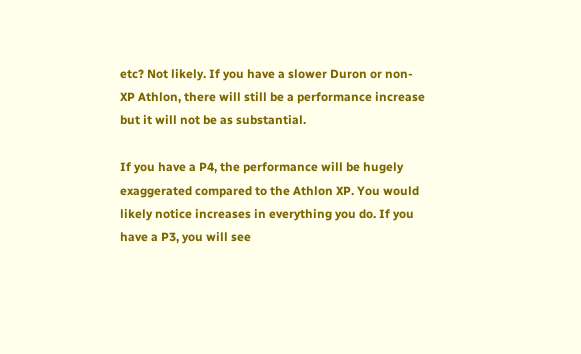etc? Not likely. If you have a slower Duron or non-XP Athlon, there will still be a performance increase but it will not be as substantial.

If you have a P4, the performance will be hugely exaggerated compared to the Athlon XP. You would likely notice increases in everything you do. If you have a P3, you will see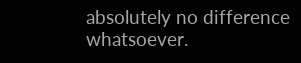absolutely no difference whatsoever.